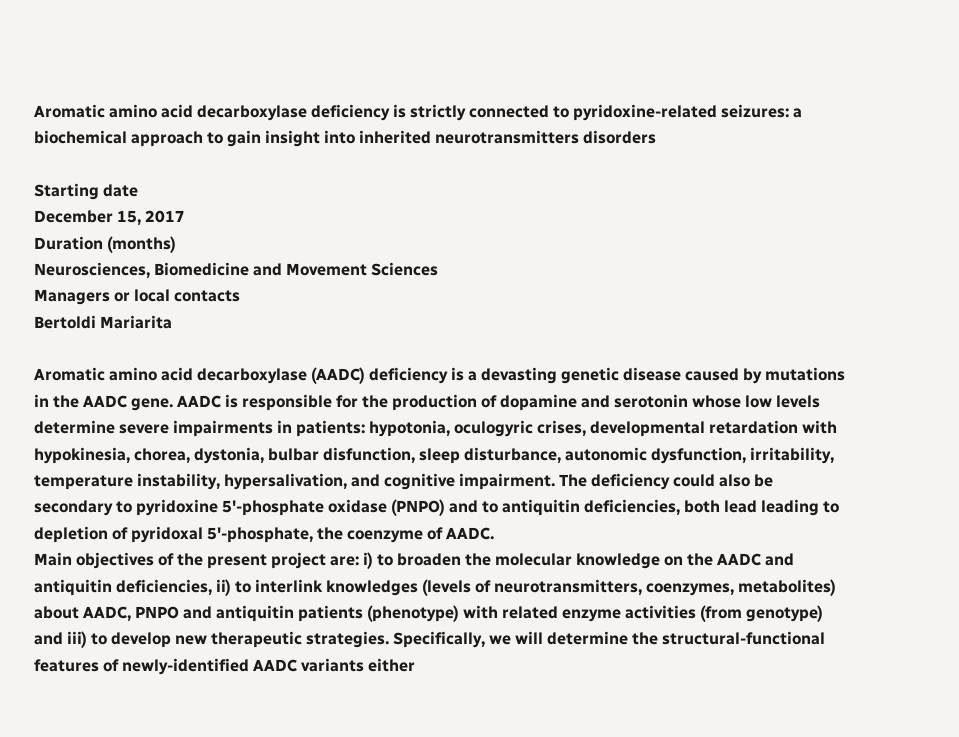Aromatic amino acid decarboxylase deficiency is strictly connected to pyridoxine-related seizures: a biochemical approach to gain insight into inherited neurotransmitters disorders

Starting date
December 15, 2017
Duration (months)
Neurosciences, Biomedicine and Movement Sciences
Managers or local contacts
Bertoldi Mariarita

Aromatic amino acid decarboxylase (AADC) deficiency is a devasting genetic disease caused by mutations in the AADC gene. AADC is responsible for the production of dopamine and serotonin whose low levels determine severe impairments in patients: hypotonia, oculogyric crises, developmental retardation with hypokinesia, chorea, dystonia, bulbar disfunction, sleep disturbance, autonomic dysfunction, irritability, temperature instability, hypersalivation, and cognitive impairment. The deficiency could also be secondary to pyridoxine 5'-phosphate oxidase (PNPO) and to antiquitin deficiencies, both lead leading to depletion of pyridoxal 5'-phosphate, the coenzyme of AADC.
Main objectives of the present project are: i) to broaden the molecular knowledge on the AADC and antiquitin deficiencies, ii) to interlink knowledges (levels of neurotransmitters, coenzymes, metabolites) about AADC, PNPO and antiquitin patients (phenotype) with related enzyme activities (from genotype) and iii) to develop new therapeutic strategies. Specifically, we will determine the structural-functional features of newly-identified AADC variants either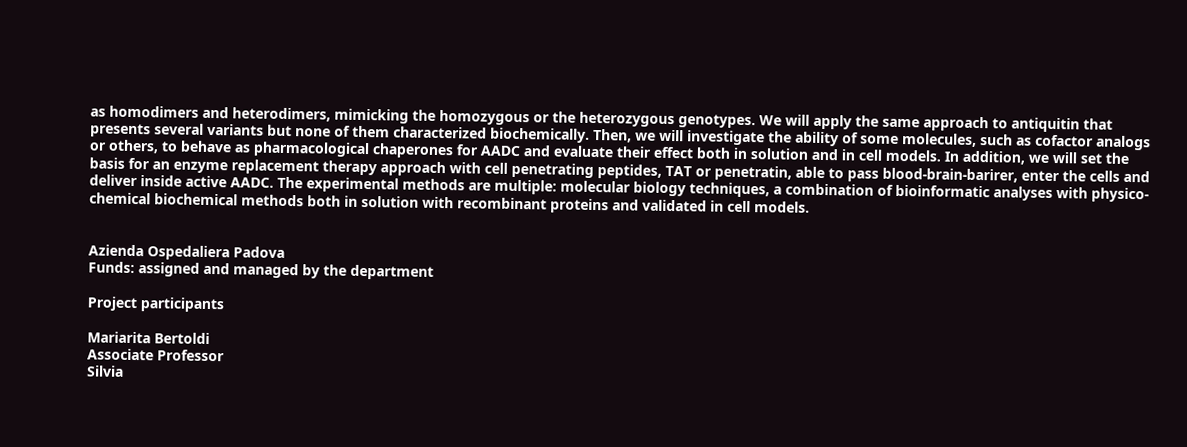as homodimers and heterodimers, mimicking the homozygous or the heterozygous genotypes. We will apply the same approach to antiquitin that presents several variants but none of them characterized biochemically. Then, we will investigate the ability of some molecules, such as cofactor analogs or others, to behave as pharmacological chaperones for AADC and evaluate their effect both in solution and in cell models. In addition, we will set the basis for an enzyme replacement therapy approach with cell penetrating peptides, TAT or penetratin, able to pass blood-brain-barirer, enter the cells and deliver inside active AADC. The experimental methods are multiple: molecular biology techniques, a combination of bioinformatic analyses with physico-chemical biochemical methods both in solution with recombinant proteins and validated in cell models.


Azienda Ospedaliera Padova
Funds: assigned and managed by the department

Project participants

Mariarita Bertoldi
Associate Professor
Silvia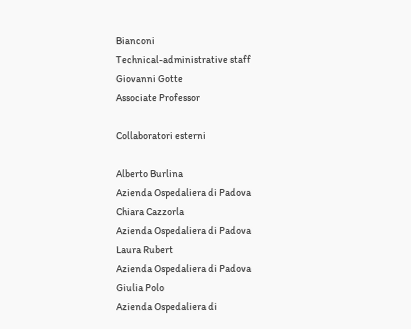Bianconi
Technical-administrative staff
Giovanni Gotte
Associate Professor

Collaboratori esterni

Alberto Burlina
Azienda Ospedaliera di Padova
Chiara Cazzorla
Azienda Ospedaliera di Padova
Laura Rubert
Azienda Ospedaliera di Padova
Giulia Polo
Azienda Ospedaliera di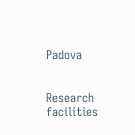Padova


Research facilities